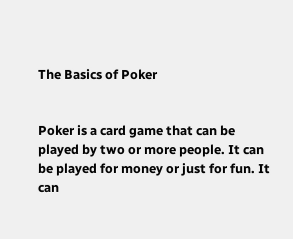The Basics of Poker


Poker is a card game that can be played by two or more people. It can be played for money or just for fun. It can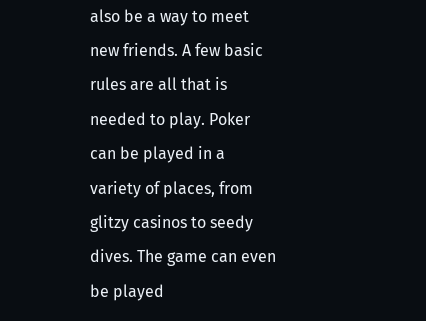also be a way to meet new friends. A few basic rules are all that is needed to play. Poker can be played in a variety of places, from glitzy casinos to seedy dives. The game can even be played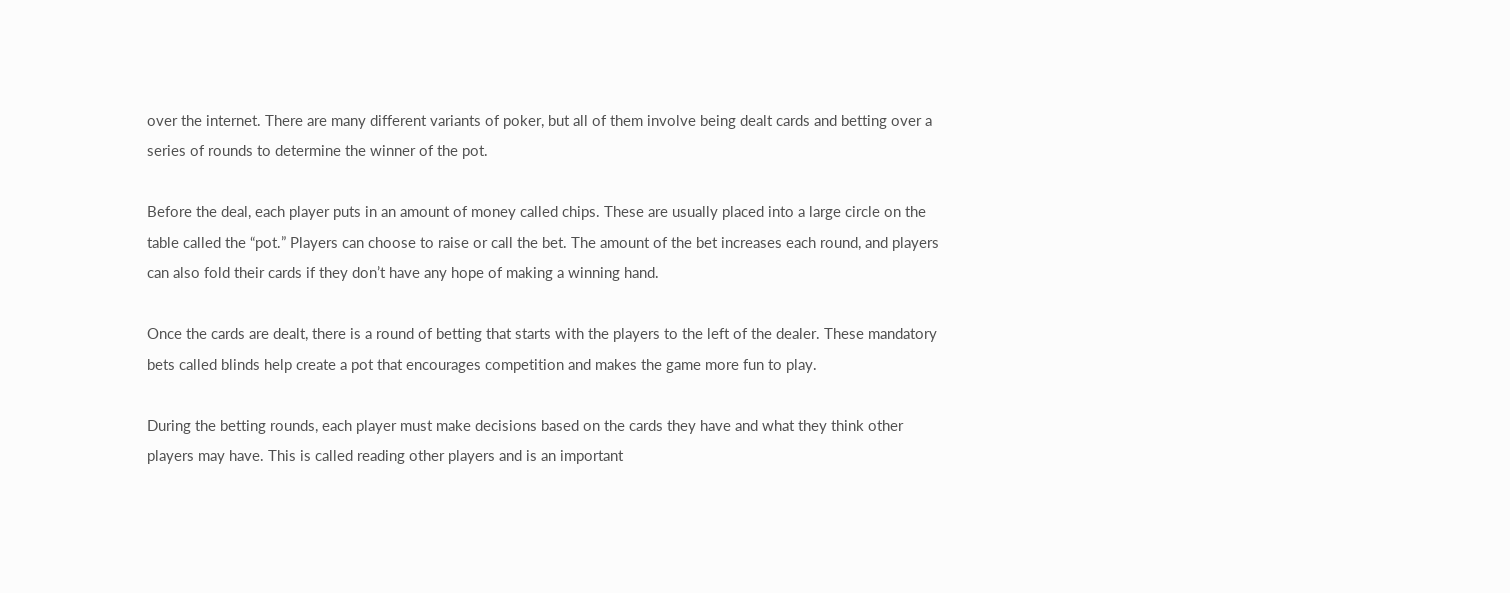over the internet. There are many different variants of poker, but all of them involve being dealt cards and betting over a series of rounds to determine the winner of the pot.

Before the deal, each player puts in an amount of money called chips. These are usually placed into a large circle on the table called the “pot.” Players can choose to raise or call the bet. The amount of the bet increases each round, and players can also fold their cards if they don’t have any hope of making a winning hand.

Once the cards are dealt, there is a round of betting that starts with the players to the left of the dealer. These mandatory bets called blinds help create a pot that encourages competition and makes the game more fun to play.

During the betting rounds, each player must make decisions based on the cards they have and what they think other players may have. This is called reading other players and is an important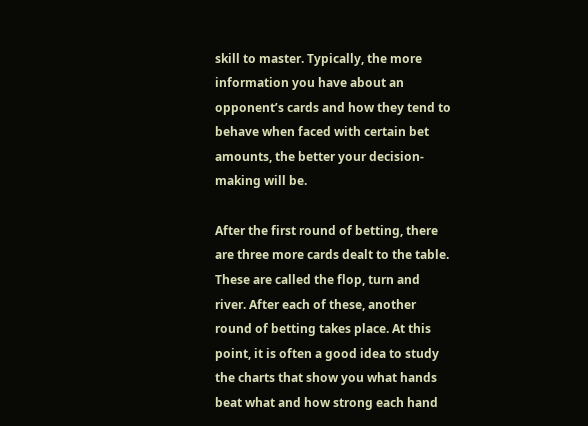skill to master. Typically, the more information you have about an opponent’s cards and how they tend to behave when faced with certain bet amounts, the better your decision-making will be.

After the first round of betting, there are three more cards dealt to the table. These are called the flop, turn and river. After each of these, another round of betting takes place. At this point, it is often a good idea to study the charts that show you what hands beat what and how strong each hand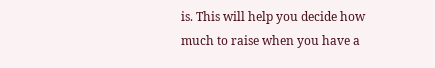is. This will help you decide how much to raise when you have a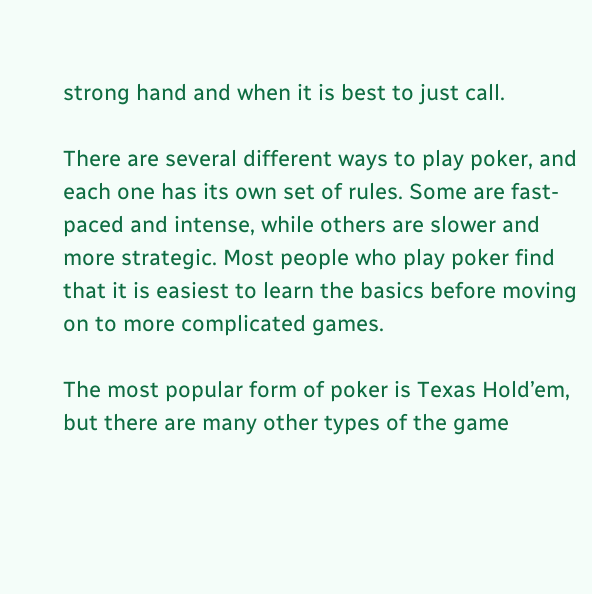strong hand and when it is best to just call.

There are several different ways to play poker, and each one has its own set of rules. Some are fast-paced and intense, while others are slower and more strategic. Most people who play poker find that it is easiest to learn the basics before moving on to more complicated games.

The most popular form of poker is Texas Hold’em, but there are many other types of the game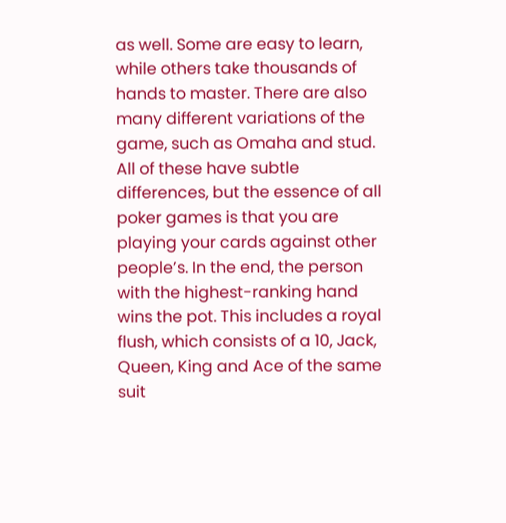as well. Some are easy to learn, while others take thousands of hands to master. There are also many different variations of the game, such as Omaha and stud. All of these have subtle differences, but the essence of all poker games is that you are playing your cards against other people’s. In the end, the person with the highest-ranking hand wins the pot. This includes a royal flush, which consists of a 10, Jack, Queen, King and Ace of the same suit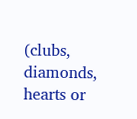(clubs, diamonds, hearts or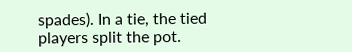spades). In a tie, the tied players split the pot.